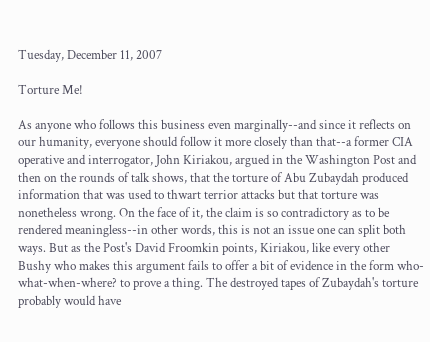Tuesday, December 11, 2007

Torture Me!

As anyone who follows this business even marginally--and since it reflects on our humanity, everyone should follow it more closely than that--a former CIA operative and interrogator, John Kiriakou, argued in the Washington Post and then on the rounds of talk shows, that the torture of Abu Zubaydah produced information that was used to thwart terrior attacks but that torture was nonetheless wrong. On the face of it, the claim is so contradictory as to be rendered meaningless--in other words, this is not an issue one can split both ways. But as the Post's David Froomkin points, Kiriakou, like every other Bushy who makes this argument fails to offer a bit of evidence in the form who-what-when-where? to prove a thing. The destroyed tapes of Zubaydah's torture probably would have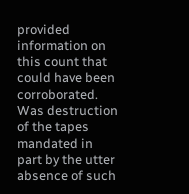provided information on this count that could have been corroborated. Was destruction of the tapes mandated in part by the utter absence of such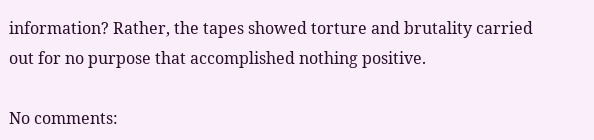information? Rather, the tapes showed torture and brutality carried out for no purpose that accomplished nothing positive.

No comments: